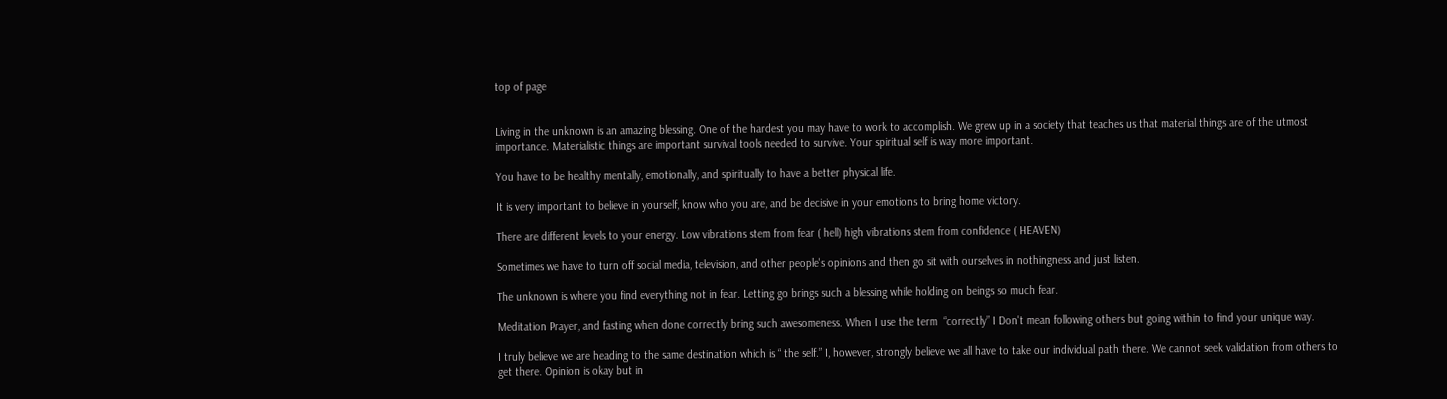top of page


Living in the unknown is an amazing blessing. One of the hardest you may have to work to accomplish. We grew up in a society that teaches us that material things are of the utmost importance. Materialistic things are important survival tools needed to survive. Your spiritual self is way more important.

You have to be healthy mentally, emotionally, and spiritually to have a better physical life.

It is very important to believe in yourself, know who you are, and be decisive in your emotions to bring home victory.

There are different levels to your energy. Low vibrations stem from fear ( hell) high vibrations stem from confidence ( HEAVEN)

Sometimes we have to turn off social media, television, and other people's opinions and then go sit with ourselves in nothingness and just listen.

The unknown is where you find everything not in fear. Letting go brings such a blessing while holding on beings so much fear.

Meditation Prayer, and fasting when done correctly bring such awesomeness. When I use the term  “correctly” I Don't mean following others but going within to find your unique way.

I truly believe we are heading to the same destination which is “ the self.” I, however, strongly believe we all have to take our individual path there. We cannot seek validation from others to get there. Opinion is okay but in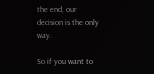the end, our decision is the only way.

So if you want to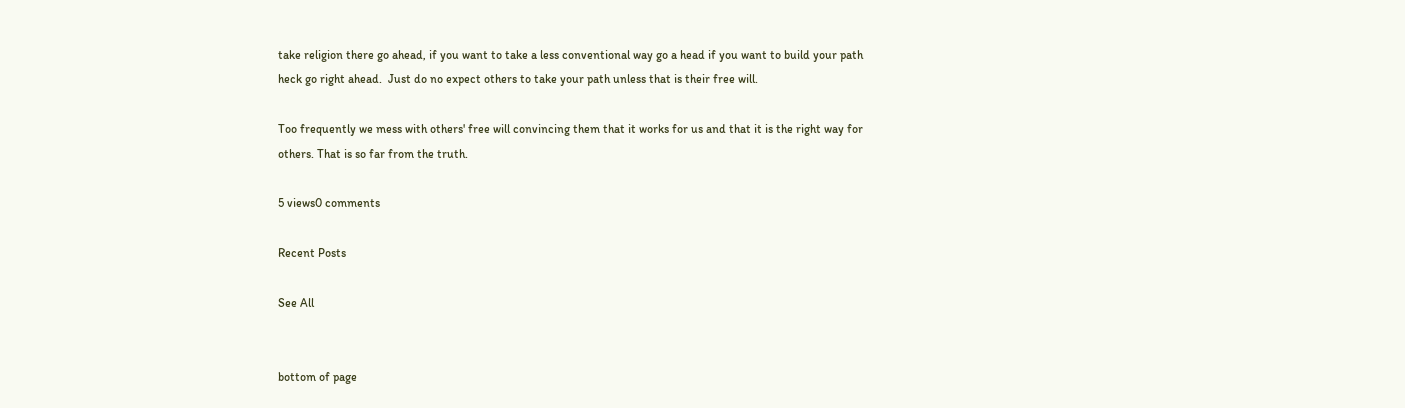take religion there go ahead, if you want to take a less conventional way go a head if you want to build your path heck go right ahead.  Just do no expect others to take your path unless that is their free will.

Too frequently we mess with others' free will convincing them that it works for us and that it is the right way for others. That is so far from the truth.

5 views0 comments

Recent Posts

See All


bottom of page